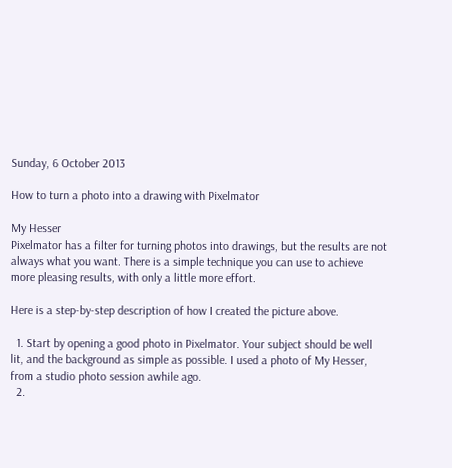Sunday, 6 October 2013

How to turn a photo into a drawing with Pixelmator

My Hesser
Pixelmator has a filter for turning photos into drawings, but the results are not always what you want. There is a simple technique you can use to achieve more pleasing results, with only a little more effort.

Here is a step-by-step description of how I created the picture above.

  1. Start by opening a good photo in Pixelmator. Your subject should be well lit, and the background as simple as possible. I used a photo of My Hesser, from a studio photo session awhile ago.
  2.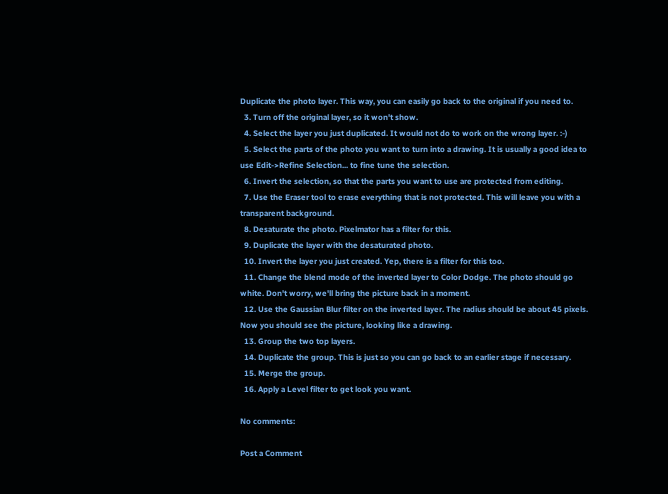Duplicate the photo layer. This way, you can easily go back to the original if you need to.
  3. Turn off the original layer, so it won't show.
  4. Select the layer you just duplicated. It would not do to work on the wrong layer. :-)
  5. Select the parts of the photo you want to turn into a drawing. It is usually a good idea to use Edit->Refine Selection... to fine tune the selection.
  6. Invert the selection, so that the parts you want to use are protected from editing.
  7. Use the Eraser tool to erase everything that is not protected. This will leave you with a transparent background.
  8. Desaturate the photo. Pixelmator has a filter for this.
  9. Duplicate the layer with the desaturated photo.
  10. Invert the layer you just created. Yep, there is a filter for this too.
  11. Change the blend mode of the inverted layer to Color Dodge. The photo should go white. Don't worry, we'll bring the picture back in a moment.
  12. Use the Gaussian Blur filter on the inverted layer. The radius should be about 45 pixels. Now you should see the picture, looking like a drawing.
  13. Group the two top layers.
  14. Duplicate the group. This is just so you can go back to an earlier stage if necessary.
  15. Merge the group.
  16. Apply a Level filter to get look you want.

No comments:

Post a Comment